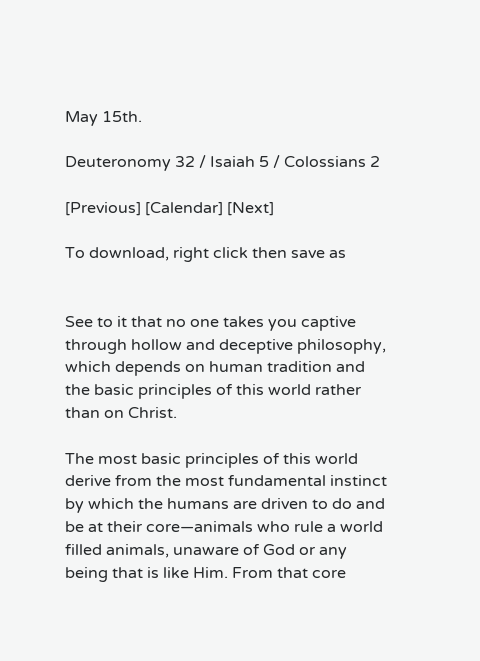May 15th.

Deuteronomy 32 / Isaiah 5 / Colossians 2

[Previous] [Calendar] [Next]

To download, right click then save as


See to it that no one takes you captive through hollow and deceptive philosophy, which depends on human tradition and the basic principles of this world rather than on Christ.

The most basic principles of this world derive from the most fundamental instinct by which the humans are driven to do and be at their core—animals who rule a world filled animals, unaware of God or any being that is like Him. From that core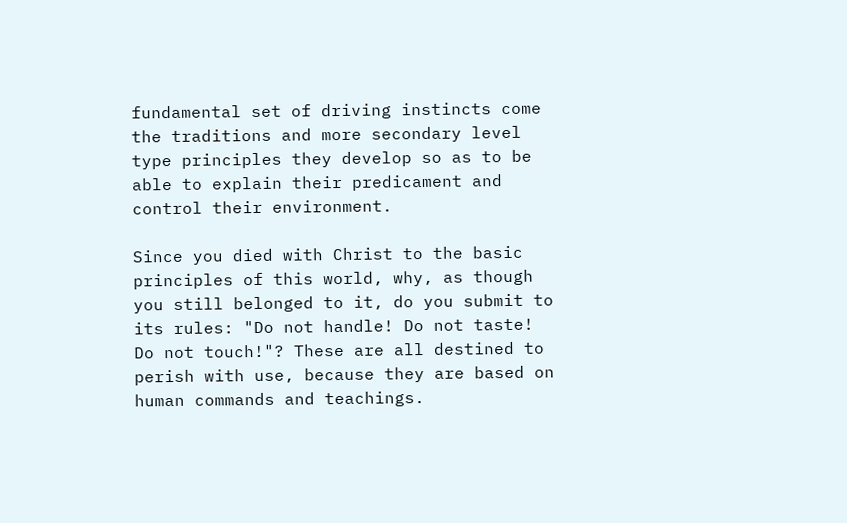fundamental set of driving instincts come the traditions and more secondary level type principles they develop so as to be able to explain their predicament and control their environment.

Since you died with Christ to the basic principles of this world, why, as though you still belonged to it, do you submit to its rules: "Do not handle! Do not taste! Do not touch!"? These are all destined to perish with use, because they are based on human commands and teachings.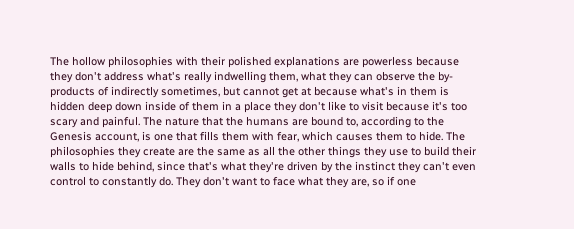The hollow philosophies with their polished explanations are powerless because they don't address what's really indwelling them, what they can observe the by-products of indirectly sometimes, but cannot get at because what's in them is hidden deep down inside of them in a place they don't like to visit because it's too scary and painful. The nature that the humans are bound to, according to the Genesis account, is one that fills them with fear, which causes them to hide. The philosophies they create are the same as all the other things they use to build their walls to hide behind, since that's what they're driven by the instinct they can't even control to constantly do. They don't want to face what they are, so if one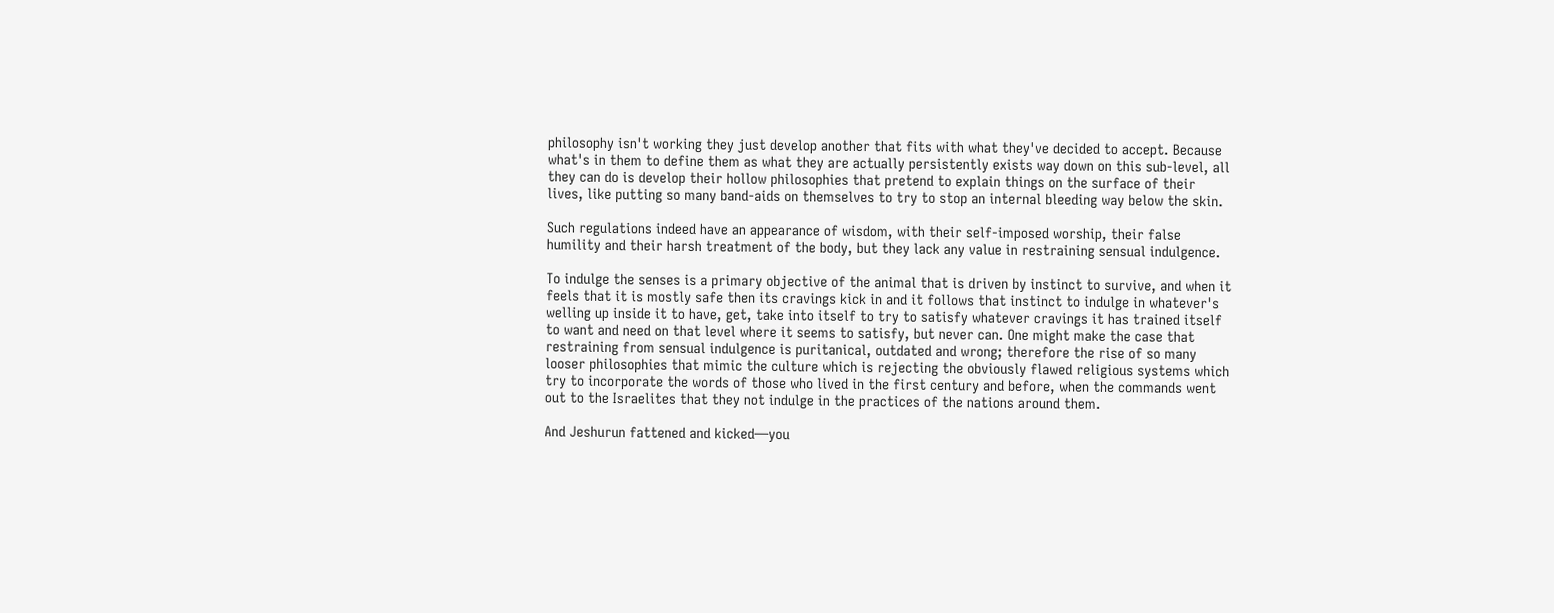philosophy isn't working they just develop another that fits with what they've decided to accept. Because what's in them to define them as what they are actually persistently exists way down on this sub-level, all they can do is develop their hollow philosophies that pretend to explain things on the surface of their lives, like putting so many band-aids on themselves to try to stop an internal bleeding way below the skin.

Such regulations indeed have an appearance of wisdom, with their self-imposed worship, their false humility and their harsh treatment of the body, but they lack any value in restraining sensual indulgence.

To indulge the senses is a primary objective of the animal that is driven by instinct to survive, and when it feels that it is mostly safe then its cravings kick in and it follows that instinct to indulge in whatever's welling up inside it to have, get, take into itself to try to satisfy whatever cravings it has trained itself to want and need on that level where it seems to satisfy, but never can. One might make the case that restraining from sensual indulgence is puritanical, outdated and wrong; therefore the rise of so many looser philosophies that mimic the culture which is rejecting the obviously flawed religious systems which try to incorporate the words of those who lived in the first century and before, when the commands went out to the Israelites that they not indulge in the practices of the nations around them.

And Jeshurun fattened and kicked—you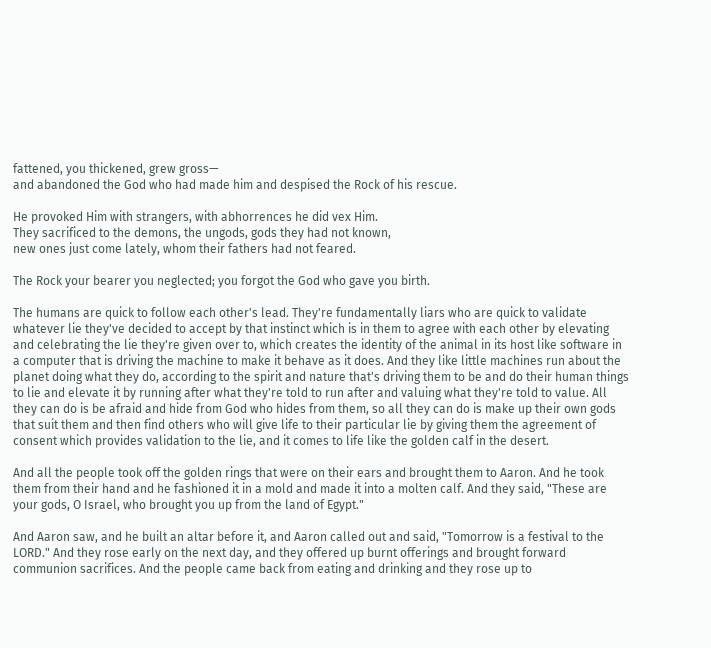fattened, you thickened, grew gross—
and abandoned the God who had made him and despised the Rock of his rescue.

He provoked Him with strangers, with abhorrences he did vex Him.
They sacrificed to the demons, the ungods, gods they had not known,
new ones just come lately, whom their fathers had not feared.

The Rock your bearer you neglected; you forgot the God who gave you birth.

The humans are quick to follow each other's lead. They're fundamentally liars who are quick to validate whatever lie they've decided to accept by that instinct which is in them to agree with each other by elevating and celebrating the lie they're given over to, which creates the identity of the animal in its host like software in a computer that is driving the machine to make it behave as it does. And they like little machines run about the planet doing what they do, according to the spirit and nature that's driving them to be and do their human things to lie and elevate it by running after what they're told to run after and valuing what they're told to value. All they can do is be afraid and hide from God who hides from them, so all they can do is make up their own gods that suit them and then find others who will give life to their particular lie by giving them the agreement of consent which provides validation to the lie, and it comes to life like the golden calf in the desert.

And all the people took off the golden rings that were on their ears and brought them to Aaron. And he took them from their hand and he fashioned it in a mold and made it into a molten calf. And they said, "These are your gods, O Israel, who brought you up from the land of Egypt."

And Aaron saw, and he built an altar before it, and Aaron called out and said, "Tomorrow is a festival to the LORD." And they rose early on the next day, and they offered up burnt offerings and brought forward communion sacrifices. And the people came back from eating and drinking and they rose up to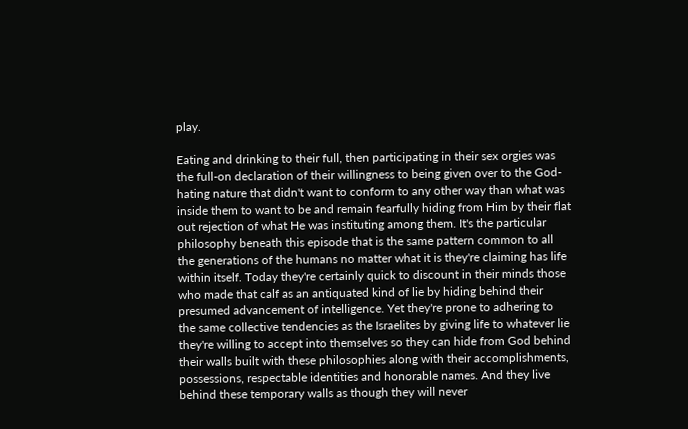play.

Eating and drinking to their full, then participating in their sex orgies was the full-on declaration of their willingness to being given over to the God-hating nature that didn't want to conform to any other way than what was inside them to want to be and remain fearfully hiding from Him by their flat out rejection of what He was instituting among them. It's the particular philosophy beneath this episode that is the same pattern common to all the generations of the humans no matter what it is they're claiming has life within itself. Today they're certainly quick to discount in their minds those who made that calf as an antiquated kind of lie by hiding behind their presumed advancement of intelligence. Yet they're prone to adhering to the same collective tendencies as the Israelites by giving life to whatever lie they're willing to accept into themselves so they can hide from God behind their walls built with these philosophies along with their accomplishments, possessions, respectable identities and honorable names. And they live behind these temporary walls as though they will never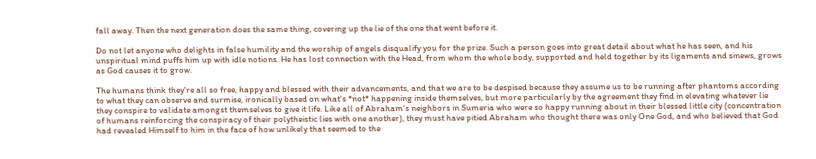fall away. Then the next generation does the same thing, covering up the lie of the one that went before it.

Do not let anyone who delights in false humility and the worship of angels disqualify you for the prize. Such a person goes into great detail about what he has seen, and his unspiritual mind puffs him up with idle notions. He has lost connection with the Head, from whom the whole body, supported and held together by its ligaments and sinews, grows as God causes it to grow.

The humans think they're all so free, happy and blessed with their advancements, and that we are to be despised because they assume us to be running after phantoms according to what they can observe and surmise, ironically based on what's *not* happening inside themselves, but more particularly by the agreement they find in elevating whatever lie they conspire to validate amongst themselves to give it life. Like all of Abraham's neighbors in Sumeria who were so happy running about in their blessed little city (concentration of humans reinforcing the conspiracy of their polytheistic lies with one another), they must have pitied Abraham who thought there was only One God, and who believed that God had revealed Himself to him in the face of how unlikely that seemed to the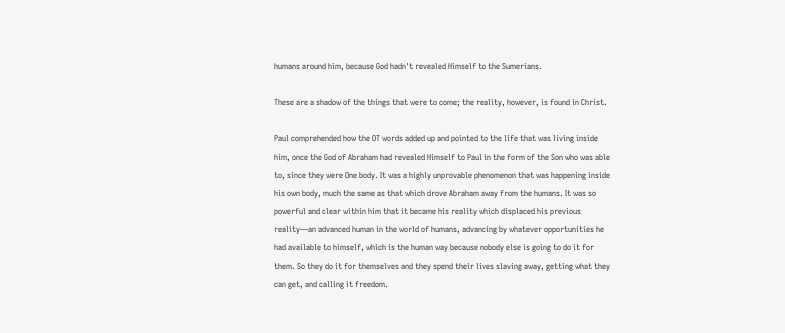humans around him, because God hadn't revealed Himself to the Sumerians.

These are a shadow of the things that were to come; the reality, however, is found in Christ.

Paul comprehended how the OT words added up and pointed to the life that was living inside him, once the God of Abraham had revealed Himself to Paul in the form of the Son who was able to, since they were One body. It was a highly unprovable phenomenon that was happening inside his own body, much the same as that which drove Abraham away from the humans. It was so powerful and clear within him that it became his reality which displaced his previous reality—an advanced human in the world of humans, advancing by whatever opportunities he had available to himself, which is the human way because nobody else is going to do it for them. So they do it for themselves and they spend their lives slaving away, getting what they can get, and calling it freedom.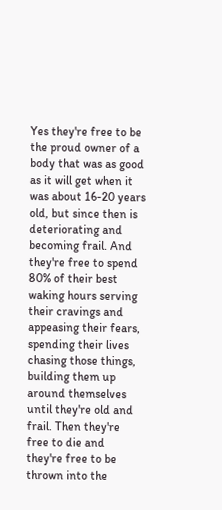Yes they're free to be the proud owner of a body that was as good as it will get when it was about 16-20 years old, but since then is deteriorating and becoming frail. And they're free to spend 80% of their best waking hours serving their cravings and appeasing their fears, spending their lives chasing those things, building them up around themselves until they're old and frail. Then they're free to die and they're free to be thrown into the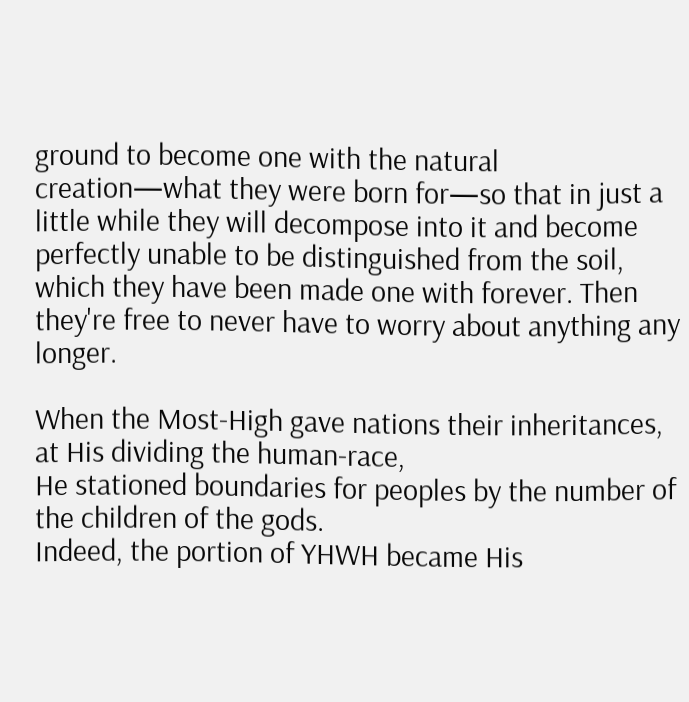ground to become one with the natural creation—what they were born for—so that in just a little while they will decompose into it and become perfectly unable to be distinguished from the soil, which they have been made one with forever. Then they're free to never have to worry about anything any longer.

When the Most-High gave nations their inheritances,
at His dividing the human-race,
He stationed boundaries for peoples by the number of the children of the gods.
Indeed, the portion of YHWH became His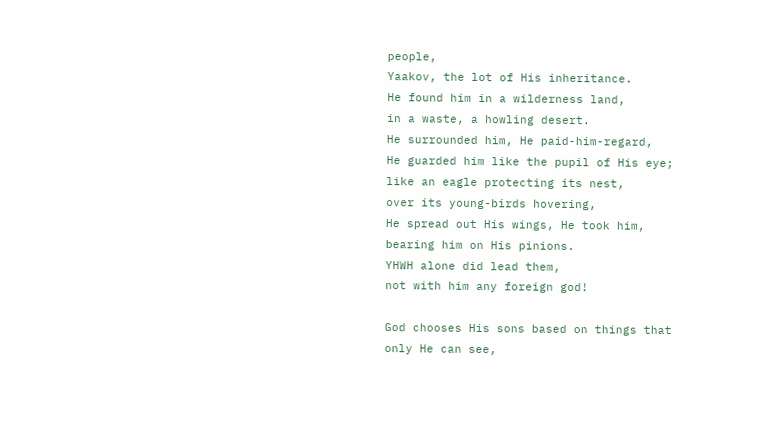people,
Yaakov, the lot of His inheritance.
He found him in a wilderness land,
in a waste, a howling desert.
He surrounded him, He paid-him-regard,
He guarded him like the pupil of His eye;
like an eagle protecting its nest,
over its young-birds hovering,
He spread out His wings, He took him,
bearing him on His pinions.
YHWH alone did lead them,
not with him any foreign god!

God chooses His sons based on things that only He can see,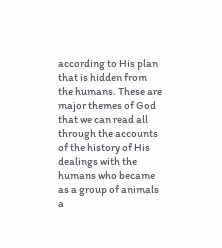according to His plan that is hidden from the humans. These are major themes of God that we can read all through the accounts of the history of His dealings with the humans who became as a group of animals a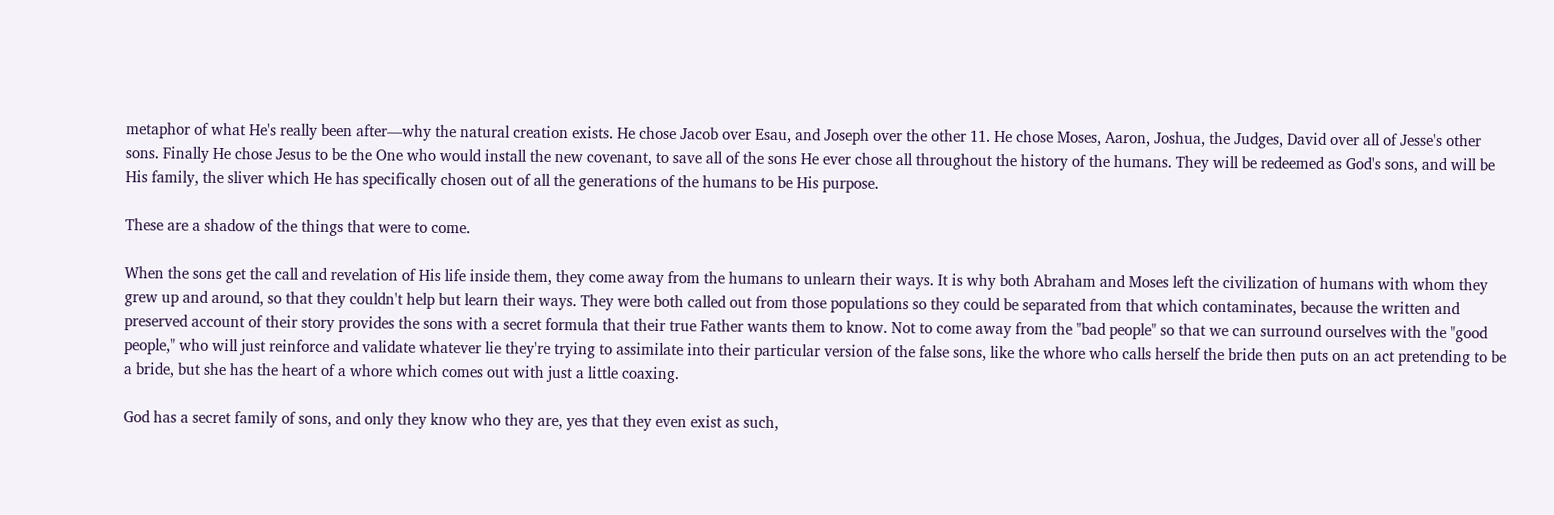metaphor of what He's really been after—why the natural creation exists. He chose Jacob over Esau, and Joseph over the other 11. He chose Moses, Aaron, Joshua, the Judges, David over all of Jesse's other sons. Finally He chose Jesus to be the One who would install the new covenant, to save all of the sons He ever chose all throughout the history of the humans. They will be redeemed as God's sons, and will be His family, the sliver which He has specifically chosen out of all the generations of the humans to be His purpose.

These are a shadow of the things that were to come.

When the sons get the call and revelation of His life inside them, they come away from the humans to unlearn their ways. It is why both Abraham and Moses left the civilization of humans with whom they grew up and around, so that they couldn't help but learn their ways. They were both called out from those populations so they could be separated from that which contaminates, because the written and preserved account of their story provides the sons with a secret formula that their true Father wants them to know. Not to come away from the "bad people" so that we can surround ourselves with the "good people," who will just reinforce and validate whatever lie they're trying to assimilate into their particular version of the false sons, like the whore who calls herself the bride then puts on an act pretending to be a bride, but she has the heart of a whore which comes out with just a little coaxing.

God has a secret family of sons, and only they know who they are, yes that they even exist as such,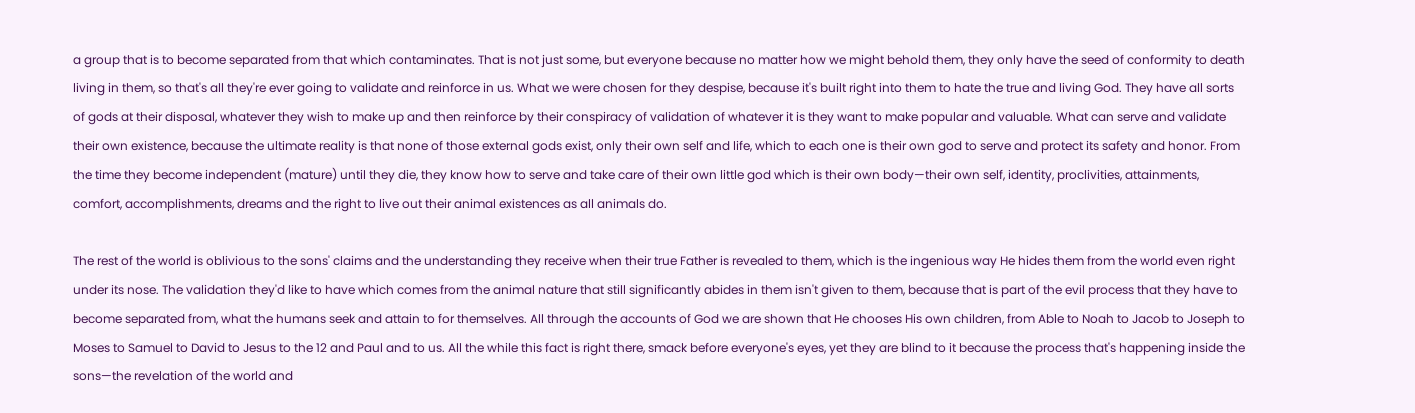a group that is to become separated from that which contaminates. That is not just some, but everyone because no matter how we might behold them, they only have the seed of conformity to death living in them, so that's all they're ever going to validate and reinforce in us. What we were chosen for they despise, because it's built right into them to hate the true and living God. They have all sorts of gods at their disposal, whatever they wish to make up and then reinforce by their conspiracy of validation of whatever it is they want to make popular and valuable. What can serve and validate their own existence, because the ultimate reality is that none of those external gods exist, only their own self and life, which to each one is their own god to serve and protect its safety and honor. From the time they become independent (mature) until they die, they know how to serve and take care of their own little god which is their own body—their own self, identity, proclivities, attainments, comfort, accomplishments, dreams and the right to live out their animal existences as all animals do.

The rest of the world is oblivious to the sons' claims and the understanding they receive when their true Father is revealed to them, which is the ingenious way He hides them from the world even right under its nose. The validation they'd like to have which comes from the animal nature that still significantly abides in them isn't given to them, because that is part of the evil process that they have to become separated from, what the humans seek and attain to for themselves. All through the accounts of God we are shown that He chooses His own children, from Able to Noah to Jacob to Joseph to Moses to Samuel to David to Jesus to the 12 and Paul and to us. All the while this fact is right there, smack before everyone's eyes, yet they are blind to it because the process that's happening inside the sons—the revelation of the world and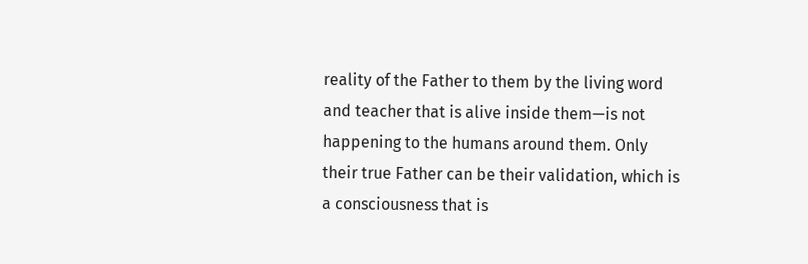reality of the Father to them by the living word and teacher that is alive inside them—is not happening to the humans around them. Only their true Father can be their validation, which is a consciousness that is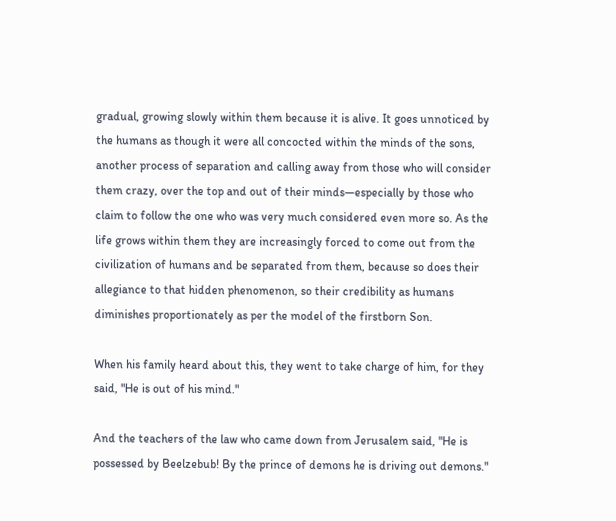gradual, growing slowly within them because it is alive. It goes unnoticed by the humans as though it were all concocted within the minds of the sons, another process of separation and calling away from those who will consider them crazy, over the top and out of their minds—especially by those who claim to follow the one who was very much considered even more so. As the life grows within them they are increasingly forced to come out from the civilization of humans and be separated from them, because so does their allegiance to that hidden phenomenon, so their credibility as humans diminishes proportionately as per the model of the firstborn Son.

When his family heard about this, they went to take charge of him, for they said, "He is out of his mind."

And the teachers of the law who came down from Jerusalem said, "He is possessed by Beelzebub! By the prince of demons he is driving out demons."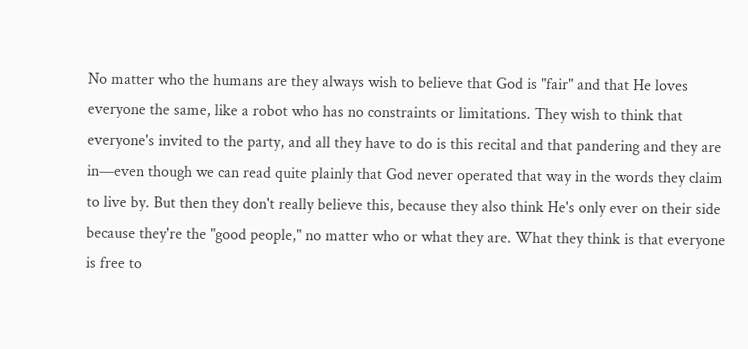No matter who the humans are they always wish to believe that God is "fair" and that He loves everyone the same, like a robot who has no constraints or limitations. They wish to think that everyone's invited to the party, and all they have to do is this recital and that pandering and they are in—even though we can read quite plainly that God never operated that way in the words they claim to live by. But then they don't really believe this, because they also think He's only ever on their side because they're the "good people," no matter who or what they are. What they think is that everyone is free to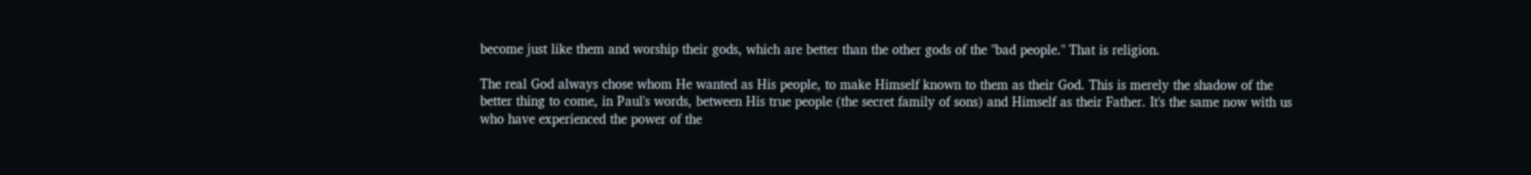become just like them and worship their gods, which are better than the other gods of the "bad people." That is religion.

The real God always chose whom He wanted as His people, to make Himself known to them as their God. This is merely the shadow of the better thing to come, in Paul's words, between His true people (the secret family of sons) and Himself as their Father. It's the same now with us who have experienced the power of the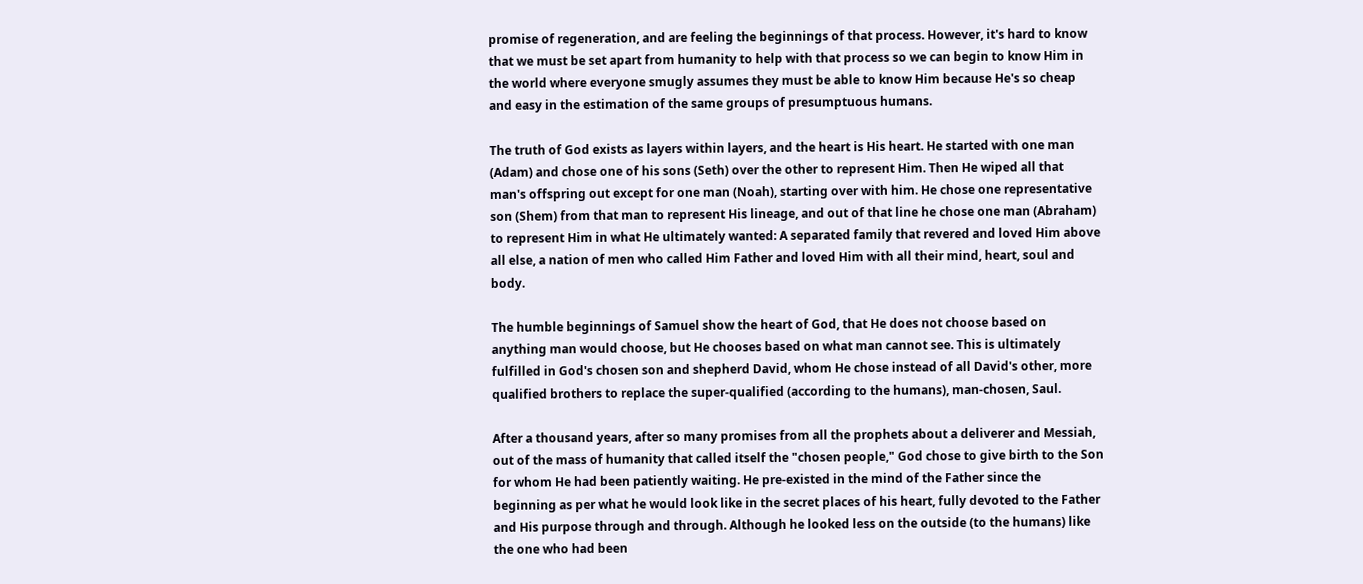promise of regeneration, and are feeling the beginnings of that process. However, it's hard to know that we must be set apart from humanity to help with that process so we can begin to know Him in the world where everyone smugly assumes they must be able to know Him because He's so cheap and easy in the estimation of the same groups of presumptuous humans.

The truth of God exists as layers within layers, and the heart is His heart. He started with one man (Adam) and chose one of his sons (Seth) over the other to represent Him. Then He wiped all that man's offspring out except for one man (Noah), starting over with him. He chose one representative son (Shem) from that man to represent His lineage, and out of that line he chose one man (Abraham) to represent Him in what He ultimately wanted: A separated family that revered and loved Him above all else, a nation of men who called Him Father and loved Him with all their mind, heart, soul and body.

The humble beginnings of Samuel show the heart of God, that He does not choose based on anything man would choose, but He chooses based on what man cannot see. This is ultimately fulfilled in God's chosen son and shepherd David, whom He chose instead of all David's other, more qualified brothers to replace the super-qualified (according to the humans), man-chosen, Saul.

After a thousand years, after so many promises from all the prophets about a deliverer and Messiah, out of the mass of humanity that called itself the "chosen people," God chose to give birth to the Son for whom He had been patiently waiting. He pre-existed in the mind of the Father since the beginning as per what he would look like in the secret places of his heart, fully devoted to the Father and His purpose through and through. Although he looked less on the outside (to the humans) like the one who had been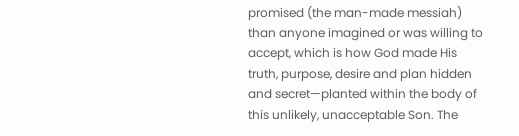promised (the man-made messiah) than anyone imagined or was willing to accept, which is how God made His truth, purpose, desire and plan hidden and secret—planted within the body of this unlikely, unacceptable Son. The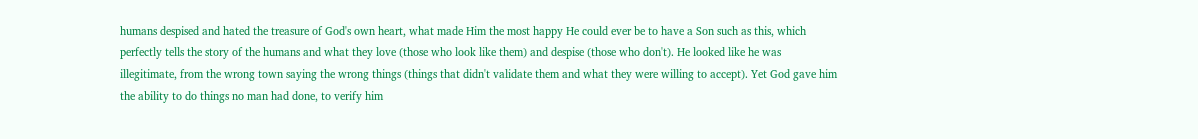humans despised and hated the treasure of God's own heart, what made Him the most happy He could ever be to have a Son such as this, which perfectly tells the story of the humans and what they love (those who look like them) and despise (those who don't). He looked like he was illegitimate, from the wrong town saying the wrong things (things that didn't validate them and what they were willing to accept). Yet God gave him the ability to do things no man had done, to verify him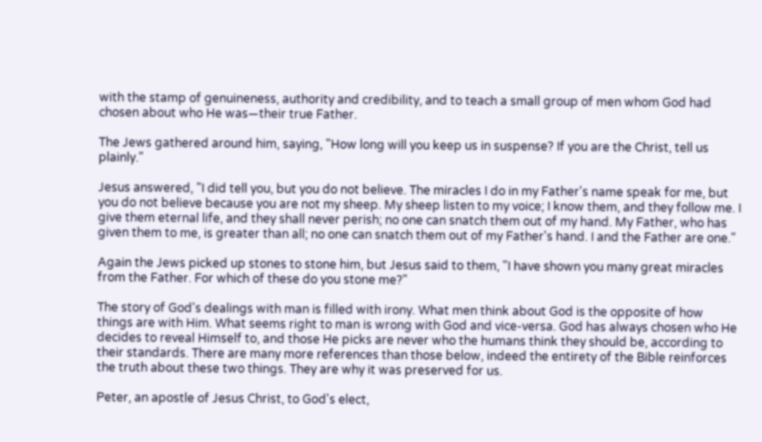with the stamp of genuineness, authority and credibility, and to teach a small group of men whom God had chosen about who He was—their true Father.

The Jews gathered around him, saying, "How long will you keep us in suspense? If you are the Christ, tell us plainly."

Jesus answered, "I did tell you, but you do not believe. The miracles I do in my Father's name speak for me, but you do not believe because you are not my sheep. My sheep listen to my voice; I know them, and they follow me. I give them eternal life, and they shall never perish; no one can snatch them out of my hand. My Father, who has given them to me, is greater than all; no one can snatch them out of my Father's hand. I and the Father are one."

Again the Jews picked up stones to stone him, but Jesus said to them, "I have shown you many great miracles from the Father. For which of these do you stone me?"

The story of God's dealings with man is filled with irony. What men think about God is the opposite of how things are with Him. What seems right to man is wrong with God and vice-versa. God has always chosen who He decides to reveal Himself to, and those He picks are never who the humans think they should be, according to their standards. There are many more references than those below, indeed the entirety of the Bible reinforces the truth about these two things. They are why it was preserved for us.

Peter, an apostle of Jesus Christ, to God's elect,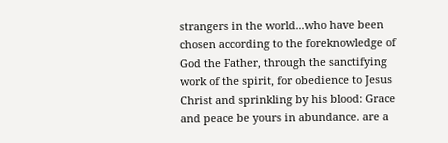strangers in the world...who have been chosen according to the foreknowledge of God the Father, through the sanctifying work of the spirit, for obedience to Jesus Christ and sprinkling by his blood: Grace and peace be yours in abundance. are a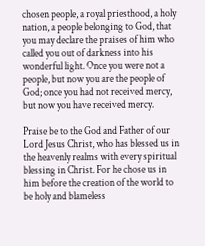chosen people, a royal priesthood, a holy nation, a people belonging to God, that you may declare the praises of him who called you out of darkness into his wonderful light. Once you were not a people, but now you are the people of God; once you had not received mercy, but now you have received mercy.

Praise be to the God and Father of our Lord Jesus Christ, who has blessed us in the heavenly realms with every spiritual blessing in Christ. For he chose us in him before the creation of the world to be holy and blameless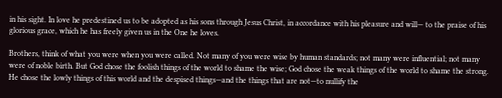in his sight. In love he predestined us to be adopted as his sons through Jesus Christ, in accordance with his pleasure and will— to the praise of his glorious grace, which he has freely given us in the One he loves.

Brothers, think of what you were when you were called. Not many of you were wise by human standards; not many were influential; not many were of noble birth. But God chose the foolish things of the world to shame the wise; God chose the weak things of the world to shame the strong. He chose the lowly things of this world and the despised things—and the things that are not—to nullify the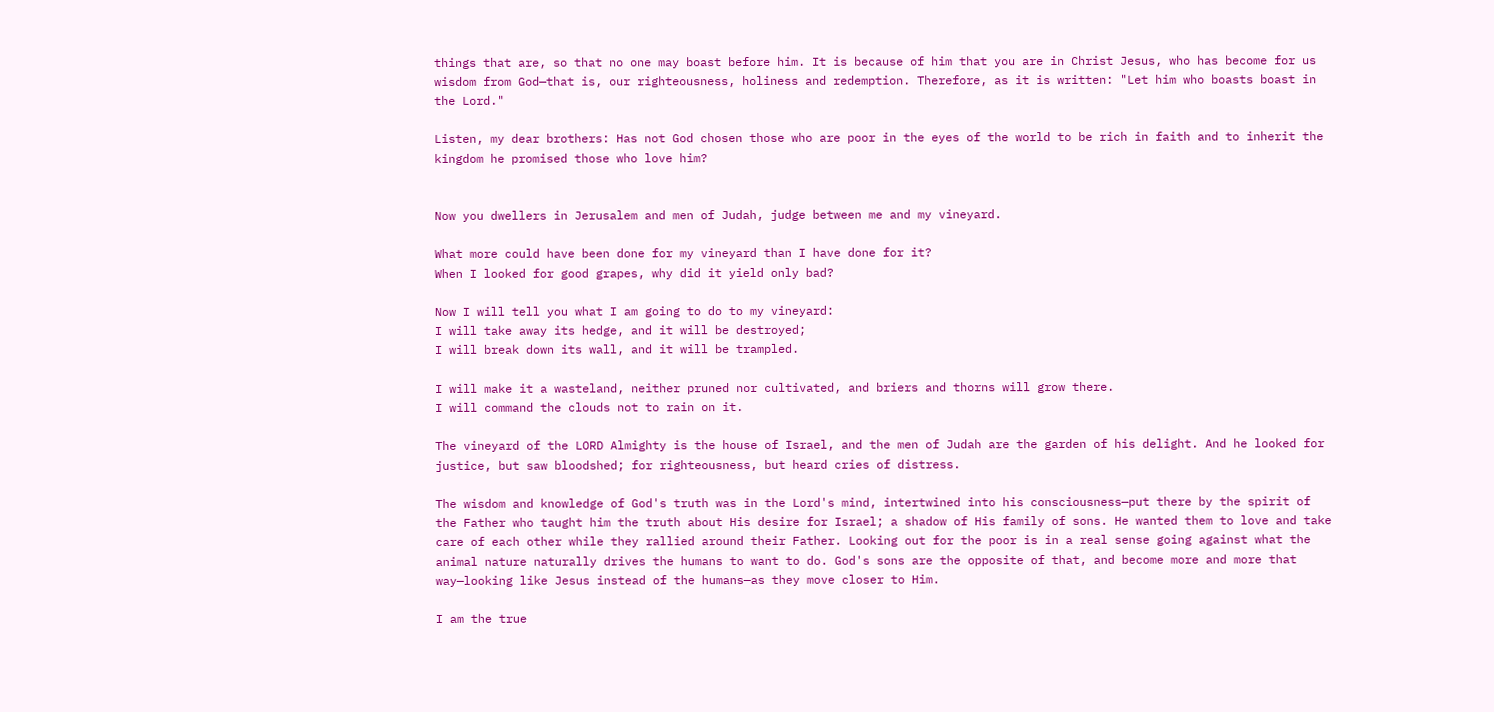things that are, so that no one may boast before him. It is because of him that you are in Christ Jesus, who has become for us wisdom from God—that is, our righteousness, holiness and redemption. Therefore, as it is written: "Let him who boasts boast in the Lord."

Listen, my dear brothers: Has not God chosen those who are poor in the eyes of the world to be rich in faith and to inherit the kingdom he promised those who love him?


Now you dwellers in Jerusalem and men of Judah, judge between me and my vineyard.

What more could have been done for my vineyard than I have done for it?
When I looked for good grapes, why did it yield only bad?

Now I will tell you what I am going to do to my vineyard:
I will take away its hedge, and it will be destroyed;
I will break down its wall, and it will be trampled.

I will make it a wasteland, neither pruned nor cultivated, and briers and thorns will grow there.
I will command the clouds not to rain on it.

The vineyard of the LORD Almighty is the house of Israel, and the men of Judah are the garden of his delight. And he looked for justice, but saw bloodshed; for righteousness, but heard cries of distress.

The wisdom and knowledge of God's truth was in the Lord's mind, intertwined into his consciousness—put there by the spirit of the Father who taught him the truth about His desire for Israel; a shadow of His family of sons. He wanted them to love and take care of each other while they rallied around their Father. Looking out for the poor is in a real sense going against what the animal nature naturally drives the humans to want to do. God's sons are the opposite of that, and become more and more that way—looking like Jesus instead of the humans—as they move closer to Him.

I am the true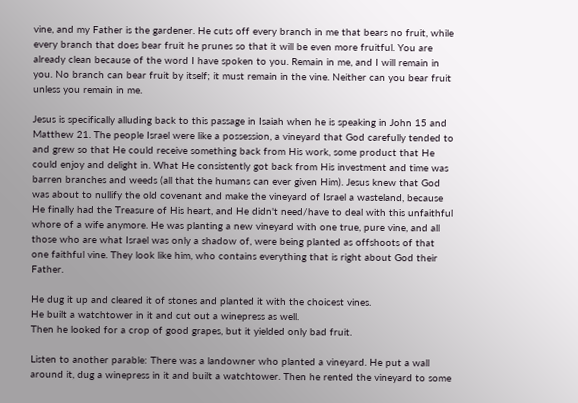vine, and my Father is the gardener. He cuts off every branch in me that bears no fruit, while every branch that does bear fruit he prunes so that it will be even more fruitful. You are already clean because of the word I have spoken to you. Remain in me, and I will remain in you. No branch can bear fruit by itself; it must remain in the vine. Neither can you bear fruit unless you remain in me.

Jesus is specifically alluding back to this passage in Isaiah when he is speaking in John 15 and Matthew 21. The people Israel were like a possession, a vineyard that God carefully tended to and grew so that He could receive something back from His work, some product that He could enjoy and delight in. What He consistently got back from His investment and time was barren branches and weeds (all that the humans can ever given Him). Jesus knew that God was about to nullify the old covenant and make the vineyard of Israel a wasteland, because He finally had the Treasure of His heart, and He didn't need/have to deal with this unfaithful whore of a wife anymore. He was planting a new vineyard with one true, pure vine, and all those who are what Israel was only a shadow of, were being planted as offshoots of that one faithful vine. They look like him, who contains everything that is right about God their Father.

He dug it up and cleared it of stones and planted it with the choicest vines.
He built a watchtower in it and cut out a winepress as well.
Then he looked for a crop of good grapes, but it yielded only bad fruit.

Listen to another parable: There was a landowner who planted a vineyard. He put a wall around it, dug a winepress in it and built a watchtower. Then he rented the vineyard to some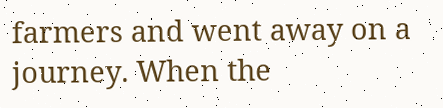farmers and went away on a journey. When the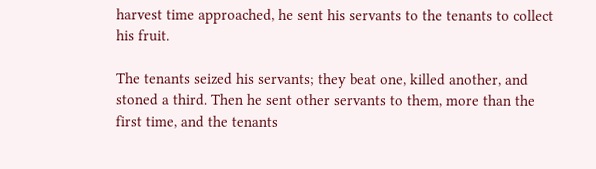harvest time approached, he sent his servants to the tenants to collect his fruit.

The tenants seized his servants; they beat one, killed another, and stoned a third. Then he sent other servants to them, more than the first time, and the tenants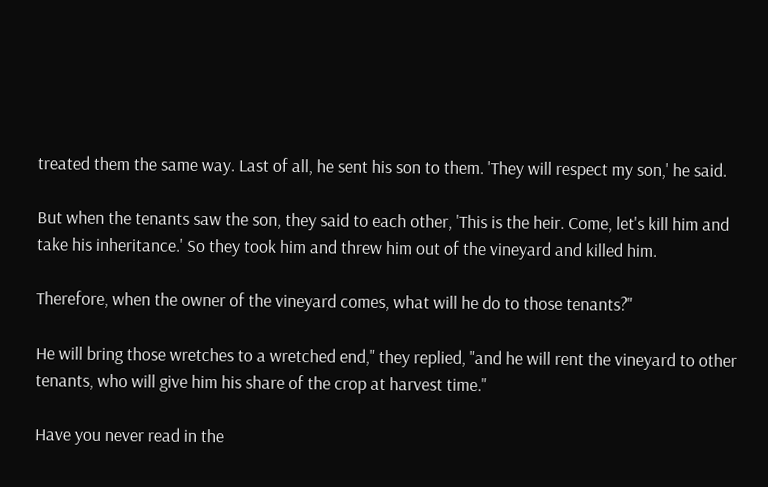treated them the same way. Last of all, he sent his son to them. 'They will respect my son,' he said.

But when the tenants saw the son, they said to each other, 'This is the heir. Come, let's kill him and take his inheritance.' So they took him and threw him out of the vineyard and killed him.

Therefore, when the owner of the vineyard comes, what will he do to those tenants?"

He will bring those wretches to a wretched end," they replied, "and he will rent the vineyard to other tenants, who will give him his share of the crop at harvest time."

Have you never read in the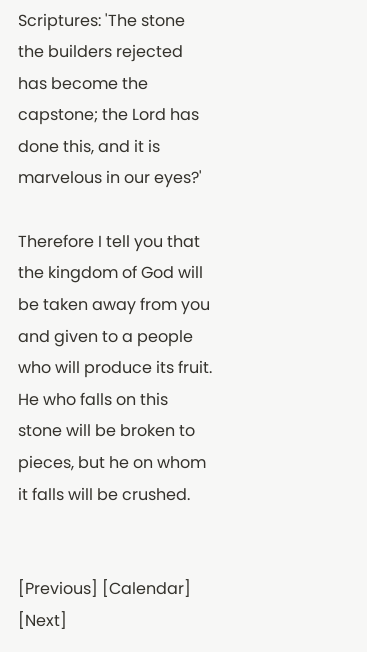Scriptures: 'The stone the builders rejected has become the capstone; the Lord has done this, and it is marvelous in our eyes?'

Therefore I tell you that the kingdom of God will be taken away from you and given to a people who will produce its fruit. He who falls on this stone will be broken to pieces, but he on whom it falls will be crushed.


[Previous] [Calendar] [Next]